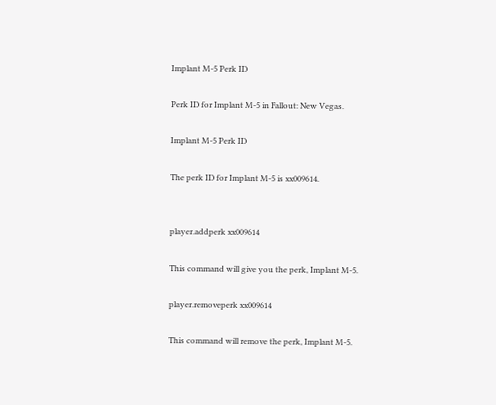Implant M-5 Perk ID

Perk ID for Implant M-5 in Fallout: New Vegas.

Implant M-5 Perk ID

The perk ID for Implant M-5 is xx009614.


player.addperk xx009614

This command will give you the perk, Implant M-5.

player.removeperk xx009614

This command will remove the perk, Implant M-5.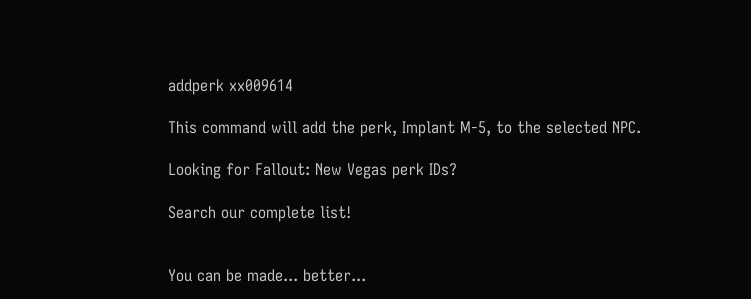addperk xx009614

This command will add the perk, Implant M-5, to the selected NPC.

Looking for Fallout: New Vegas perk IDs?

Search our complete list!


You can be made... better...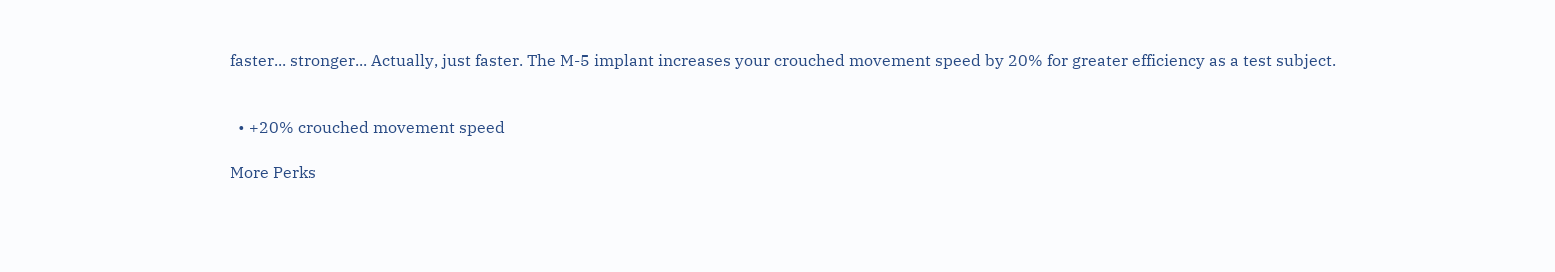faster... stronger... Actually, just faster. The M-5 implant increases your crouched movement speed by 20% for greater efficiency as a test subject.


  • +20% crouched movement speed

More Perks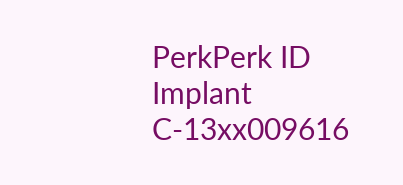PerkPerk ID
Implant C-13xx009616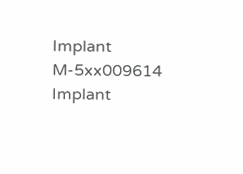Implant M-5xx009614
Implant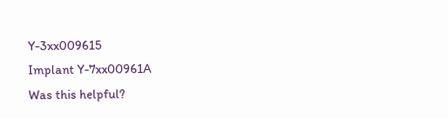Y-3xx009615
Implant Y-7xx00961A
Was this helpful?